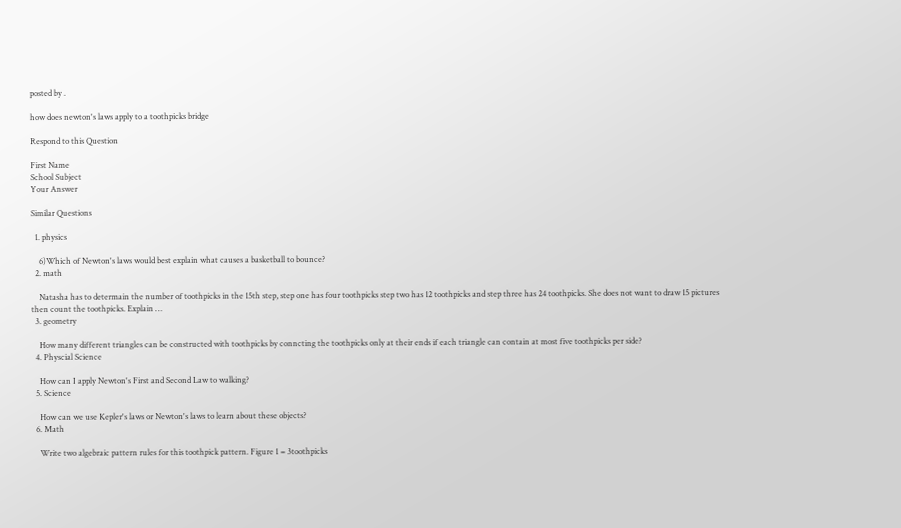posted by .

how does newton's laws apply to a toothpicks bridge

Respond to this Question

First Name
School Subject
Your Answer

Similar Questions

  1. physics

    6)Which of Newton's laws would best explain what causes a basketball to bounce?
  2. math

    Natasha has to determain the number of toothpicks in the 15th step, step one has four toothpicks step two has 12 toothpicks and step three has 24 toothpicks. She does not want to draw 15 pictures then count the toothpicks. Explain …
  3. geometry

    How many different triangles can be constructed with toothpicks by conncting the toothpicks only at their ends if each triangle can contain at most five toothpicks per side?
  4. Physcial Science

    How can I apply Newton's First and Second Law to walking?
  5. Science

    How can we use Kepler's laws or Newton's laws to learn about these objects?
  6. Math

    Write two algebraic pattern rules for this toothpick pattern. Figure 1 = 3toothpicks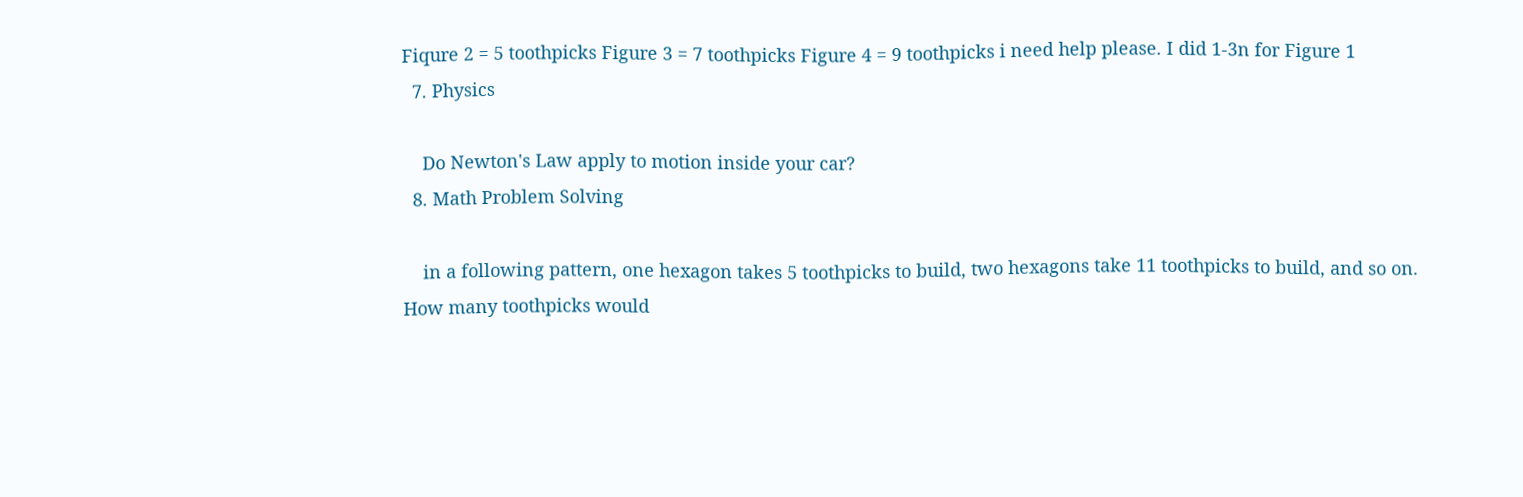Fiqure 2 = 5 toothpicks Figure 3 = 7 toothpicks Figure 4 = 9 toothpicks i need help please. I did 1-3n for Figure 1
  7. Physics

    Do Newton's Law apply to motion inside your car?
  8. Math Problem Solving

    in a following pattern, one hexagon takes 5 toothpicks to build, two hexagons take 11 toothpicks to build, and so on. How many toothpicks would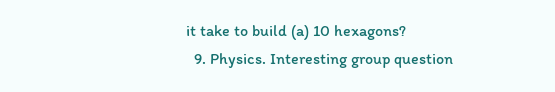it take to build (a) 10 hexagons?
  9. Physics. Interesting group question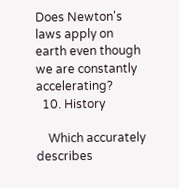Does Newton's laws apply on earth even though we are constantly accelerating?
  10. History

    Which accurately describes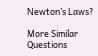Newton’s Laws?

More Similar Questions